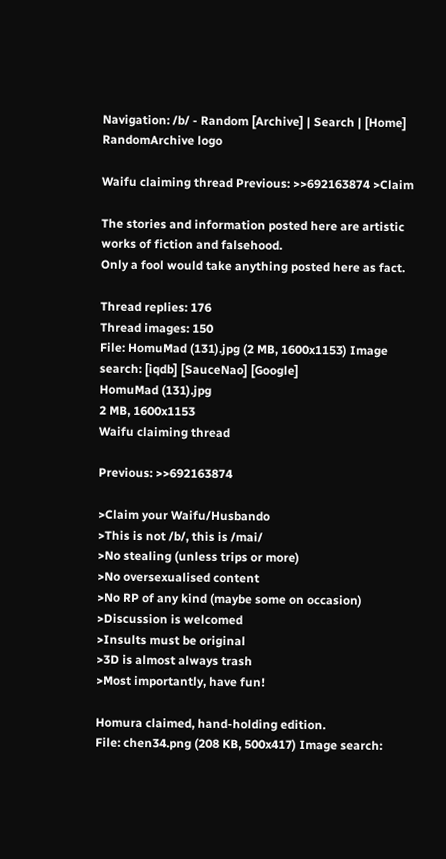Navigation: /b/ - Random [Archive] | Search | [Home]
RandomArchive logo

Waifu claiming thread Previous: >>692163874 >Claim

The stories and information posted here are artistic works of fiction and falsehood.
Only a fool would take anything posted here as fact.

Thread replies: 176
Thread images: 150
File: HomuMad (131).jpg (2 MB, 1600x1153) Image search: [iqdb] [SauceNao] [Google]
HomuMad (131).jpg
2 MB, 1600x1153
Waifu claiming thread

Previous: >>692163874

>Claim your Waifu/Husbando
>This is not /b/, this is /mai/
>No stealing (unless trips or more)
>No oversexualised content
>No RP of any kind (maybe some on occasion)
>Discussion is welcomed
>Insults must be original
>3D is almost always trash
>Most importantly, have fun!

Homura claimed, hand-holding edition.
File: chen34.png (208 KB, 500x417) Image search: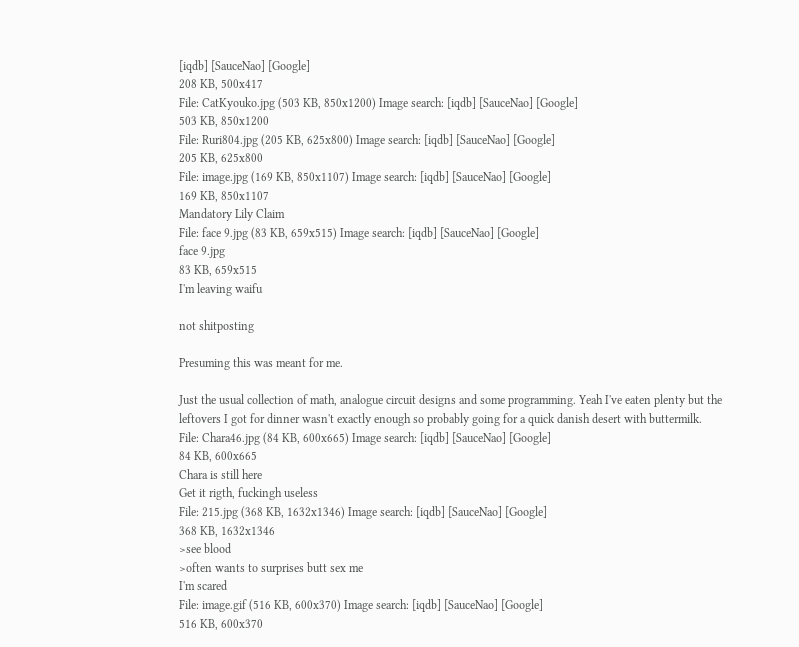[iqdb] [SauceNao] [Google]
208 KB, 500x417
File: CatKyouko.jpg (503 KB, 850x1200) Image search: [iqdb] [SauceNao] [Google]
503 KB, 850x1200
File: Ruri804.jpg (205 KB, 625x800) Image search: [iqdb] [SauceNao] [Google]
205 KB, 625x800
File: image.jpg (169 KB, 850x1107) Image search: [iqdb] [SauceNao] [Google]
169 KB, 850x1107
Mandatory Lily Claim
File: face 9.jpg (83 KB, 659x515) Image search: [iqdb] [SauceNao] [Google]
face 9.jpg
83 KB, 659x515
I'm leaving waifu

not shitposting

Presuming this was meant for me.

Just the usual collection of math, analogue circuit designs and some programming. Yeah I've eaten plenty but the leftovers I got for dinner wasn't exactly enough so probably going for a quick danish desert with buttermilk.
File: Chara46.jpg (84 KB, 600x665) Image search: [iqdb] [SauceNao] [Google]
84 KB, 600x665
Chara is still here
Get it rigth, fuckingh useless
File: 215.jpg (368 KB, 1632x1346) Image search: [iqdb] [SauceNao] [Google]
368 KB, 1632x1346
>see blood
>often wants to surprises butt sex me
I'm scared
File: image.gif (516 KB, 600x370) Image search: [iqdb] [SauceNao] [Google]
516 KB, 600x370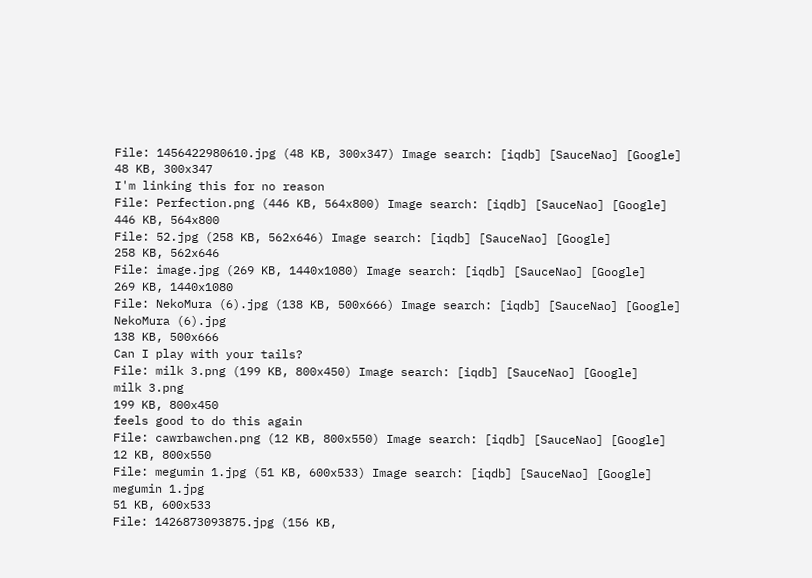File: 1456422980610.jpg (48 KB, 300x347) Image search: [iqdb] [SauceNao] [Google]
48 KB, 300x347
I'm linking this for no reason
File: Perfection.png (446 KB, 564x800) Image search: [iqdb] [SauceNao] [Google]
446 KB, 564x800
File: 52.jpg (258 KB, 562x646) Image search: [iqdb] [SauceNao] [Google]
258 KB, 562x646
File: image.jpg (269 KB, 1440x1080) Image search: [iqdb] [SauceNao] [Google]
269 KB, 1440x1080
File: NekoMura (6).jpg (138 KB, 500x666) Image search: [iqdb] [SauceNao] [Google]
NekoMura (6).jpg
138 KB, 500x666
Can I play with your tails?
File: milk 3.png (199 KB, 800x450) Image search: [iqdb] [SauceNao] [Google]
milk 3.png
199 KB, 800x450
feels good to do this again
File: cawrbawchen.png (12 KB, 800x550) Image search: [iqdb] [SauceNao] [Google]
12 KB, 800x550
File: megumin 1.jpg (51 KB, 600x533) Image search: [iqdb] [SauceNao] [Google]
megumin 1.jpg
51 KB, 600x533
File: 1426873093875.jpg (156 KB,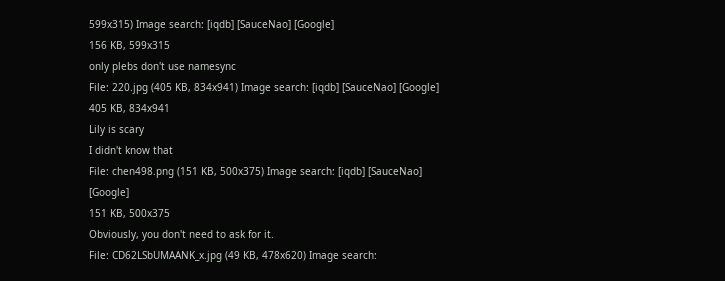599x315) Image search: [iqdb] [SauceNao] [Google]
156 KB, 599x315
only plebs don't use namesync
File: 220.jpg (405 KB, 834x941) Image search: [iqdb] [SauceNao] [Google]
405 KB, 834x941
Lily is scary
I didn't know that
File: chen498.png (151 KB, 500x375) Image search: [iqdb] [SauceNao] [Google]
151 KB, 500x375
Obviously, you don't need to ask for it.
File: CD62LSbUMAANK_x.jpg (49 KB, 478x620) Image search: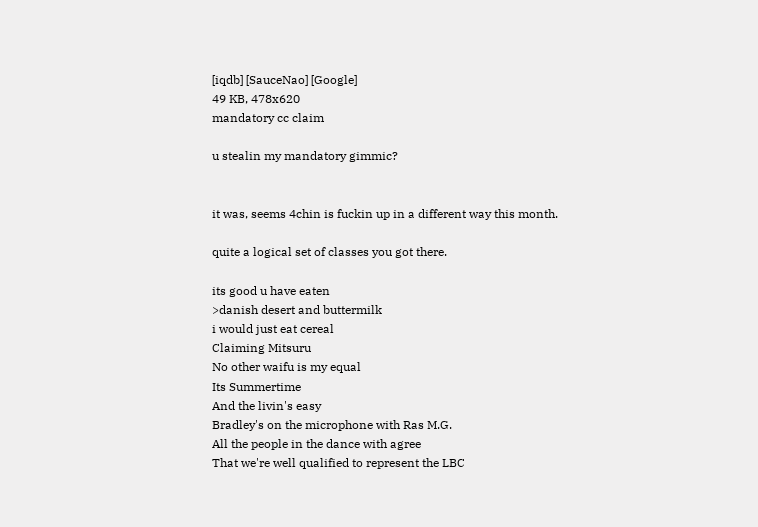[iqdb] [SauceNao] [Google]
49 KB, 478x620
mandatory cc claim

u stealin my mandatory gimmic?


it was, seems 4chin is fuckin up in a different way this month.

quite a logical set of classes you got there.

its good u have eaten
>danish desert and buttermilk
i would just eat cereal
Claiming Mitsuru
No other waifu is my equal
Its Summertime
And the livin's easy
Bradley's on the microphone with Ras M.G.
All the people in the dance with agree
That we're well qualified to represent the LBC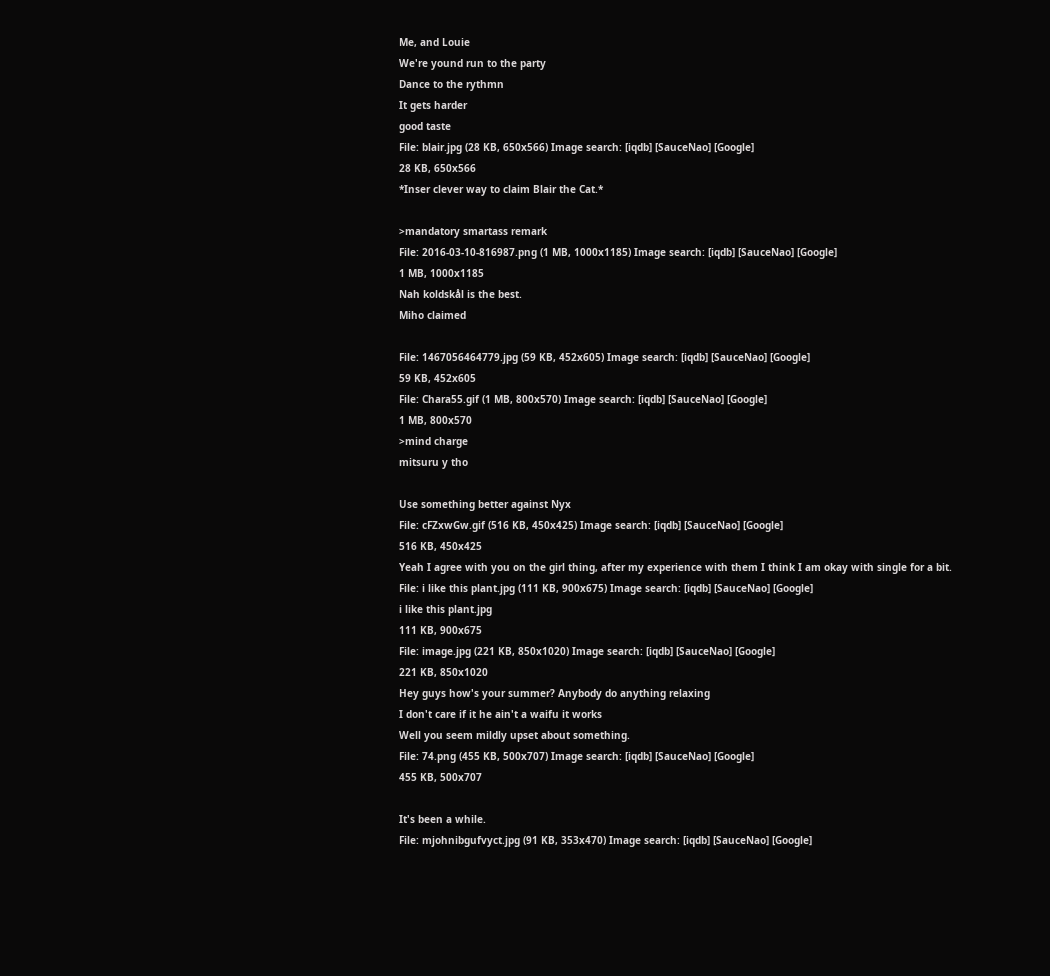Me, and Louie
We're yound run to the party
Dance to the rythmn
It gets harder
good taste
File: blair.jpg (28 KB, 650x566) Image search: [iqdb] [SauceNao] [Google]
28 KB, 650x566
*Inser clever way to claim Blair the Cat.*

>mandatory smartass remark
File: 2016-03-10-816987.png (1 MB, 1000x1185) Image search: [iqdb] [SauceNao] [Google]
1 MB, 1000x1185
Nah koldskål is the best.
Miho claimed

File: 1467056464779.jpg (59 KB, 452x605) Image search: [iqdb] [SauceNao] [Google]
59 KB, 452x605
File: Chara55.gif (1 MB, 800x570) Image search: [iqdb] [SauceNao] [Google]
1 MB, 800x570
>mind charge
mitsuru y tho

Use something better against Nyx
File: cFZxwGw.gif (516 KB, 450x425) Image search: [iqdb] [SauceNao] [Google]
516 KB, 450x425
Yeah I agree with you on the girl thing, after my experience with them I think I am okay with single for a bit.
File: i like this plant.jpg (111 KB, 900x675) Image search: [iqdb] [SauceNao] [Google]
i like this plant.jpg
111 KB, 900x675
File: image.jpg (221 KB, 850x1020) Image search: [iqdb] [SauceNao] [Google]
221 KB, 850x1020
Hey guys how's your summer? Anybody do anything relaxing
I don't care if it he ain't a waifu it works
Well you seem mildly upset about something.
File: 74.png (455 KB, 500x707) Image search: [iqdb] [SauceNao] [Google]
455 KB, 500x707

It's been a while.
File: mjohnibgufvyct.jpg (91 KB, 353x470) Image search: [iqdb] [SauceNao] [Google]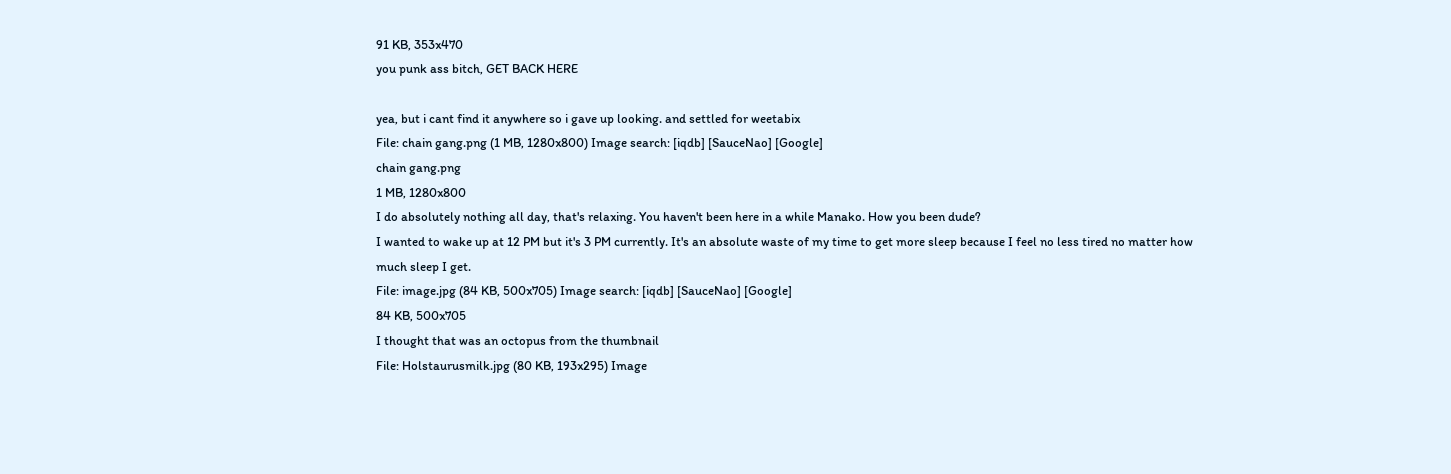91 KB, 353x470
you punk ass bitch, GET BACK HERE

yea, but i cant find it anywhere so i gave up looking. and settled for weetabix
File: chain gang.png (1 MB, 1280x800) Image search: [iqdb] [SauceNao] [Google]
chain gang.png
1 MB, 1280x800
I do absolutely nothing all day, that's relaxing. You haven't been here in a while Manako. How you been dude?
I wanted to wake up at 12 PM but it's 3 PM currently. It's an absolute waste of my time to get more sleep because I feel no less tired no matter how much sleep I get.
File: image.jpg (84 KB, 500x705) Image search: [iqdb] [SauceNao] [Google]
84 KB, 500x705
I thought that was an octopus from the thumbnail
File: Holstaurusmilk.jpg (80 KB, 193x295) Image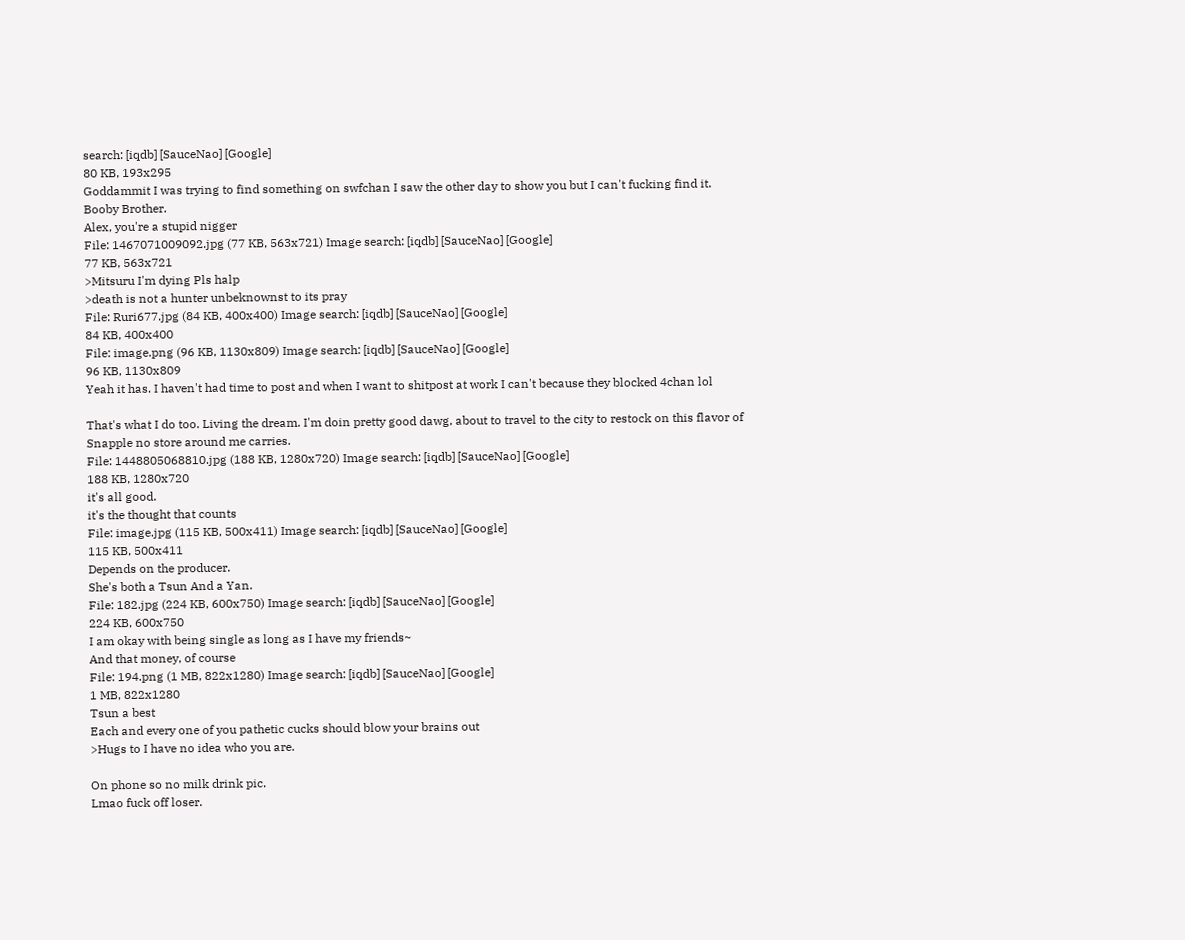search: [iqdb] [SauceNao] [Google]
80 KB, 193x295
Goddammit I was trying to find something on swfchan I saw the other day to show you but I can't fucking find it.
Booby Brother.
Alex, you're a stupid nigger
File: 1467071009092.jpg (77 KB, 563x721) Image search: [iqdb] [SauceNao] [Google]
77 KB, 563x721
>Mitsuru I'm dying Pls halp
>death is not a hunter unbeknownst to its pray
File: Ruri677.jpg (84 KB, 400x400) Image search: [iqdb] [SauceNao] [Google]
84 KB, 400x400
File: image.png (96 KB, 1130x809) Image search: [iqdb] [SauceNao] [Google]
96 KB, 1130x809
Yeah it has. I haven't had time to post and when I want to shitpost at work I can't because they blocked 4chan lol

That's what I do too. Living the dream. I'm doin pretty good dawg, about to travel to the city to restock on this flavor of Snapple no store around me carries.
File: 1448805068810.jpg (188 KB, 1280x720) Image search: [iqdb] [SauceNao] [Google]
188 KB, 1280x720
it's all good.
it's the thought that counts
File: image.jpg (115 KB, 500x411) Image search: [iqdb] [SauceNao] [Google]
115 KB, 500x411
Depends on the producer.
She's both a Tsun And a Yan.
File: 182.jpg (224 KB, 600x750) Image search: [iqdb] [SauceNao] [Google]
224 KB, 600x750
I am okay with being single as long as I have my friends~
And that money, of course
File: 194.png (1 MB, 822x1280) Image search: [iqdb] [SauceNao] [Google]
1 MB, 822x1280
Tsun a best
Each and every one of you pathetic cucks should blow your brains out
>Hugs to I have no idea who you are.

On phone so no milk drink pic.
Lmao fuck off loser.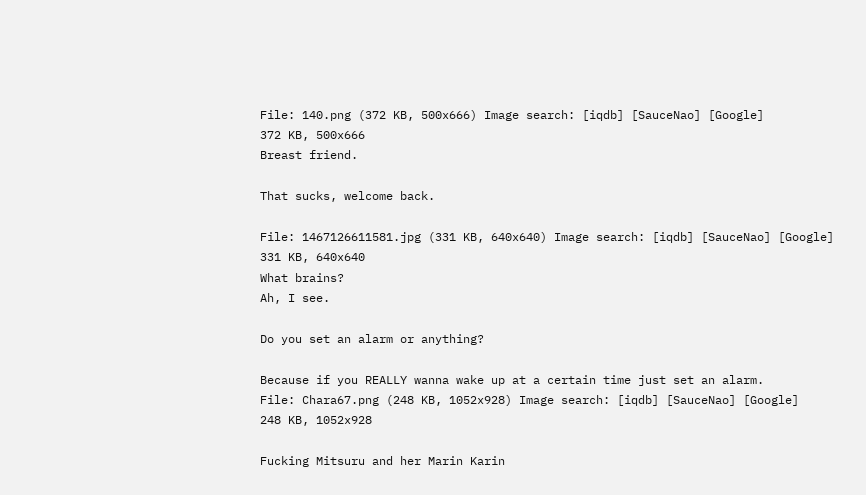File: 140.png (372 KB, 500x666) Image search: [iqdb] [SauceNao] [Google]
372 KB, 500x666
Breast friend.

That sucks, welcome back.

File: 1467126611581.jpg (331 KB, 640x640) Image search: [iqdb] [SauceNao] [Google]
331 KB, 640x640
What brains?
Ah, I see.

Do you set an alarm or anything?

Because if you REALLY wanna wake up at a certain time just set an alarm.
File: Chara67.png (248 KB, 1052x928) Image search: [iqdb] [SauceNao] [Google]
248 KB, 1052x928

Fucking Mitsuru and her Marin Karin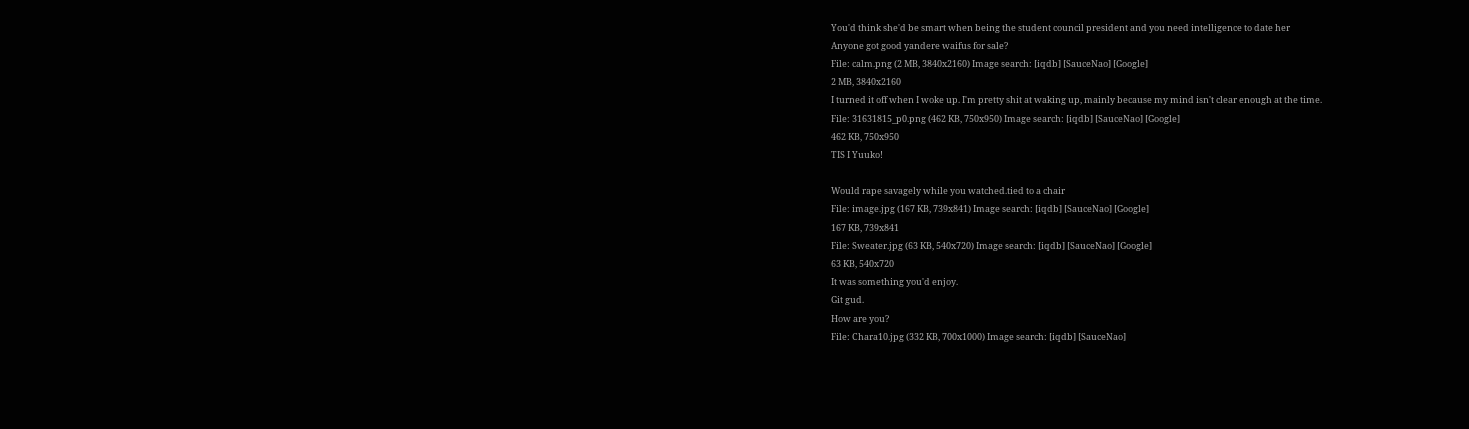You'd think she'd be smart when being the student council president and you need intelligence to date her
Anyone got good yandere waifus for sale?
File: calm.png (2 MB, 3840x2160) Image search: [iqdb] [SauceNao] [Google]
2 MB, 3840x2160
I turned it off when I woke up. I'm pretty shit at waking up, mainly because my mind isn't clear enough at the time.
File: 31631815_p0.png (462 KB, 750x950) Image search: [iqdb] [SauceNao] [Google]
462 KB, 750x950
TIS I Yuuko!

Would rape savagely while you watched.tied to a chair
File: image.jpg (167 KB, 739x841) Image search: [iqdb] [SauceNao] [Google]
167 KB, 739x841
File: Sweater.jpg (63 KB, 540x720) Image search: [iqdb] [SauceNao] [Google]
63 KB, 540x720
It was something you'd enjoy.
Git gud.
How are you?
File: Chara10.jpg (332 KB, 700x1000) Image search: [iqdb] [SauceNao]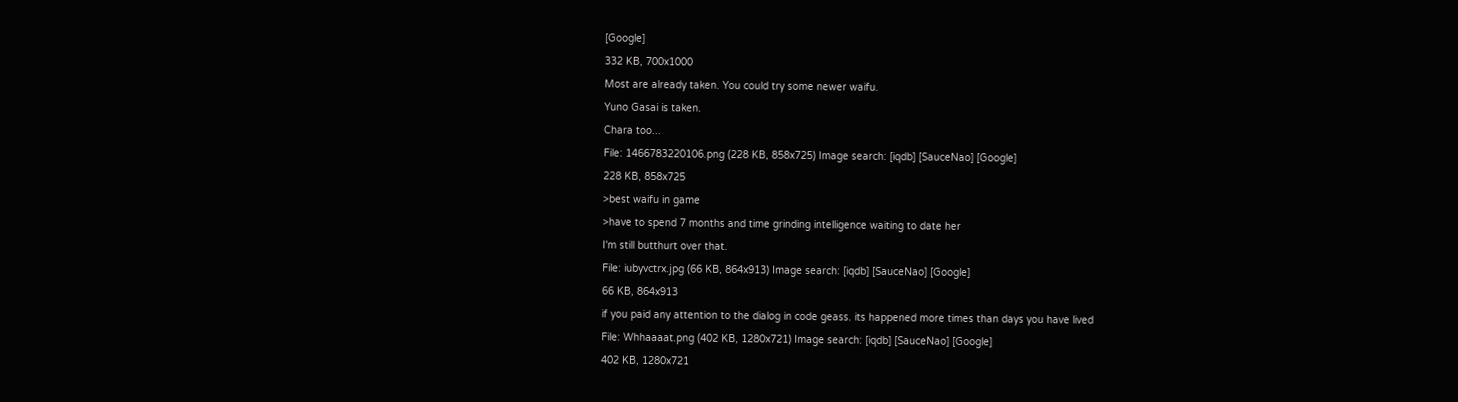[Google]
332 KB, 700x1000
Most are already taken. You could try some newer waifu.
Yuno Gasai is taken.
Chara too...
File: 1466783220106.png (228 KB, 858x725) Image search: [iqdb] [SauceNao] [Google]
228 KB, 858x725
>best waifu in game
>have to spend 7 months and time grinding intelligence waiting to date her
I'm still butthurt over that.
File: iubyvctrx.jpg (66 KB, 864x913) Image search: [iqdb] [SauceNao] [Google]
66 KB, 864x913
if you paid any attention to the dialog in code geass. its happened more times than days you have lived
File: Whhaaaat.png (402 KB, 1280x721) Image search: [iqdb] [SauceNao] [Google]
402 KB, 1280x721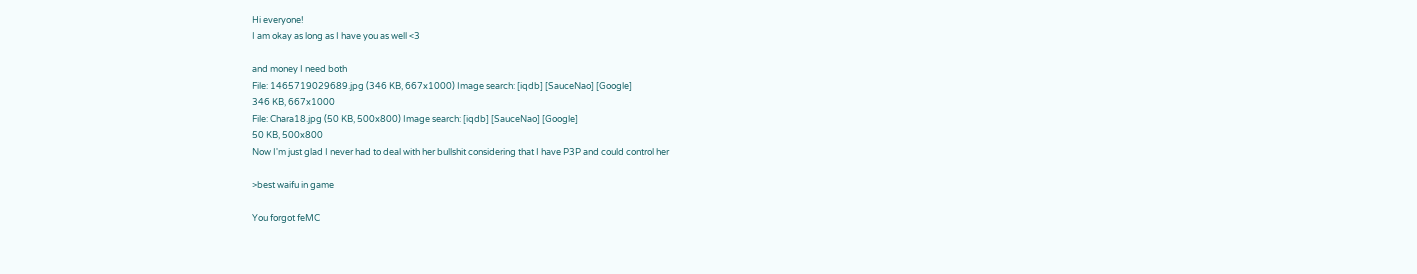Hi everyone!
I am okay as long as I have you as well <3

and money I need both
File: 1465719029689.jpg (346 KB, 667x1000) Image search: [iqdb] [SauceNao] [Google]
346 KB, 667x1000
File: Chara18.jpg (50 KB, 500x800) Image search: [iqdb] [SauceNao] [Google]
50 KB, 500x800
Now I'm just glad I never had to deal with her bullshit considering that I have P3P and could control her

>best waifu in game

You forgot feMC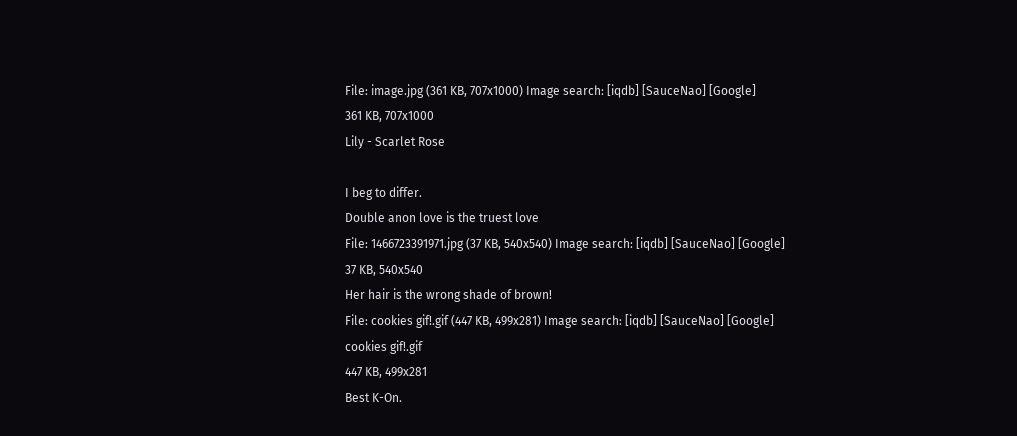File: image.jpg (361 KB, 707x1000) Image search: [iqdb] [SauceNao] [Google]
361 KB, 707x1000
Lily - Scarlet Rose

I beg to differ.
Double anon love is the truest love
File: 1466723391971.jpg (37 KB, 540x540) Image search: [iqdb] [SauceNao] [Google]
37 KB, 540x540
Her hair is the wrong shade of brown!
File: cookies gif!.gif (447 KB, 499x281) Image search: [iqdb] [SauceNao] [Google]
cookies gif!.gif
447 KB, 499x281
Best K-On.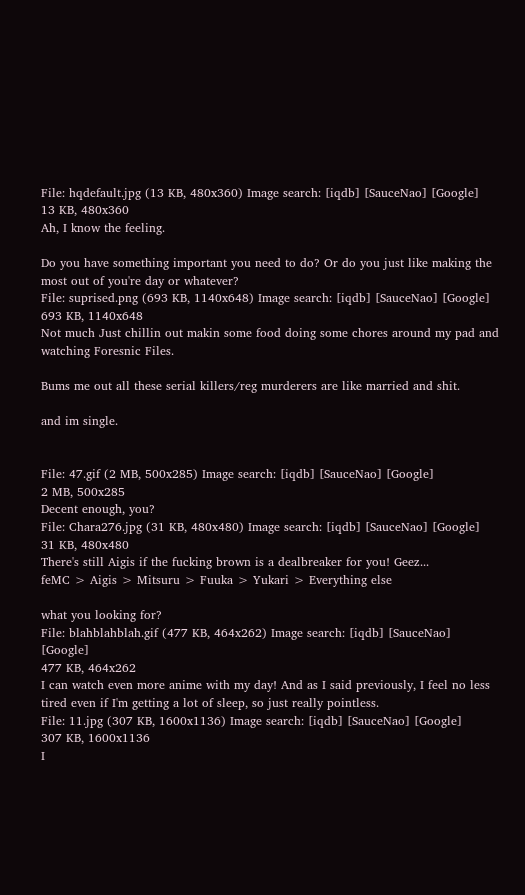File: hqdefault.jpg (13 KB, 480x360) Image search: [iqdb] [SauceNao] [Google]
13 KB, 480x360
Ah, I know the feeling.

Do you have something important you need to do? Or do you just like making the most out of you're day or whatever?
File: suprised.png (693 KB, 1140x648) Image search: [iqdb] [SauceNao] [Google]
693 KB, 1140x648
Not much Just chillin out makin some food doing some chores around my pad and watching Foresnic Files.

Bums me out all these serial killers/reg murderers are like married and shit.

and im single.


File: 47.gif (2 MB, 500x285) Image search: [iqdb] [SauceNao] [Google]
2 MB, 500x285
Decent enough, you?
File: Chara276.jpg (31 KB, 480x480) Image search: [iqdb] [SauceNao] [Google]
31 KB, 480x480
There's still Aigis if the fucking brown is a dealbreaker for you! Geez...
feMC > Aigis > Mitsuru > Fuuka > Yukari > Everything else

what you looking for?
File: blahblahblah.gif (477 KB, 464x262) Image search: [iqdb] [SauceNao] [Google]
477 KB, 464x262
I can watch even more anime with my day! And as I said previously, I feel no less tired even if I'm getting a lot of sleep, so just really pointless.
File: 11.jpg (307 KB, 1600x1136) Image search: [iqdb] [SauceNao] [Google]
307 KB, 1600x1136
I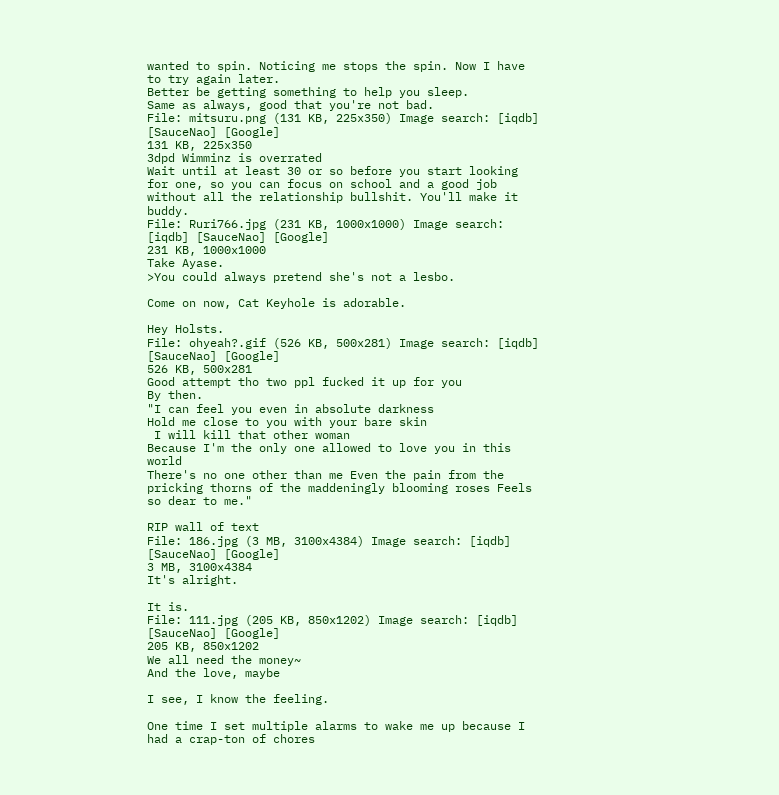wanted to spin. Noticing me stops the spin. Now I have to try again later.
Better be getting something to help you sleep.
Same as always, good that you're not bad.
File: mitsuru.png (131 KB, 225x350) Image search: [iqdb] [SauceNao] [Google]
131 KB, 225x350
3dpd Wimminz is overrated
Wait until at least 30 or so before you start looking for one, so you can focus on school and a good job without all the relationship bullshit. You'll make it buddy.
File: Ruri766.jpg (231 KB, 1000x1000) Image search: [iqdb] [SauceNao] [Google]
231 KB, 1000x1000
Take Ayase.
>You could always pretend she's not a lesbo.

Come on now, Cat Keyhole is adorable.

Hey Holsts.
File: ohyeah?.gif (526 KB, 500x281) Image search: [iqdb] [SauceNao] [Google]
526 KB, 500x281
Good attempt tho two ppl fucked it up for you
By then.
"I can feel you even in absolute darkness
Hold me close to you with your bare skin
 I will kill that other woman
Because I'm the only one allowed to love you in this world
There's no one other than me Even the pain from the pricking thorns of the maddeningly blooming roses Feels so dear to me."

RIP wall of text
File: 186.jpg (3 MB, 3100x4384) Image search: [iqdb] [SauceNao] [Google]
3 MB, 3100x4384
It's alright.

It is.
File: 111.jpg (205 KB, 850x1202) Image search: [iqdb] [SauceNao] [Google]
205 KB, 850x1202
We all need the money~
And the love, maybe

I see, I know the feeling.

One time I set multiple alarms to wake me up because I had a crap-ton of chores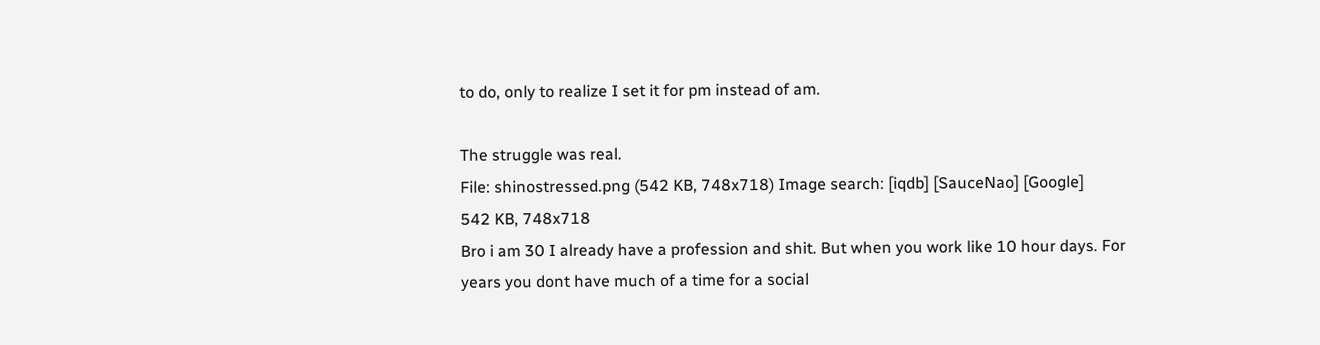to do, only to realize I set it for pm instead of am.

The struggle was real.
File: shinostressed.png (542 KB, 748x718) Image search: [iqdb] [SauceNao] [Google]
542 KB, 748x718
Bro i am 30 I already have a profession and shit. But when you work like 10 hour days. For years you dont have much of a time for a social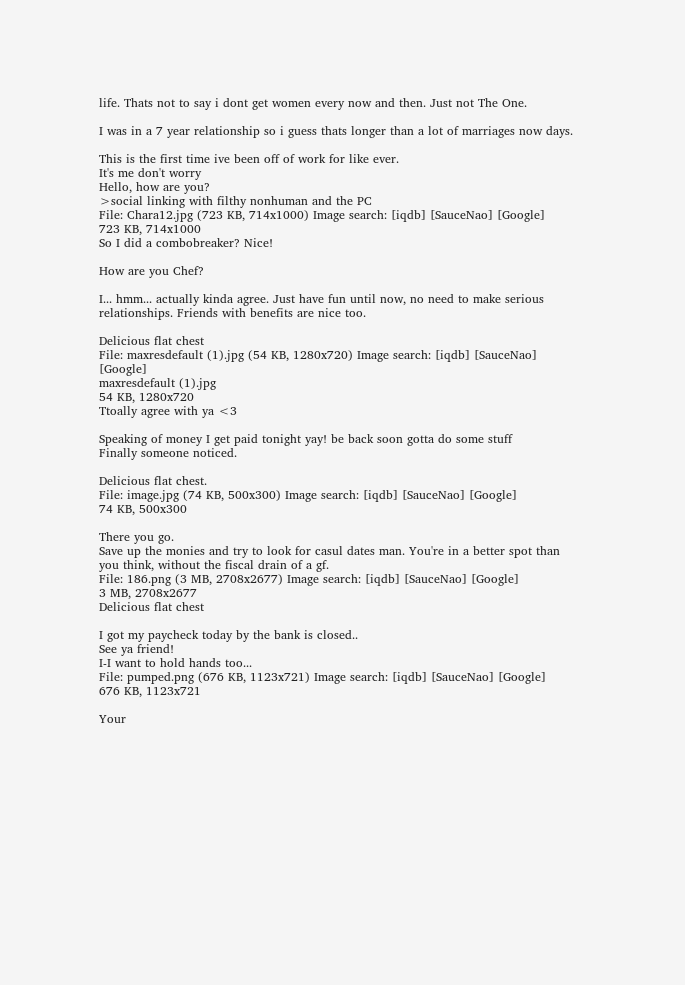life. Thats not to say i dont get women every now and then. Just not The One.

I was in a 7 year relationship so i guess thats longer than a lot of marriages now days.

This is the first time ive been off of work for like ever.
It's me don't worry
Hello, how are you?
>social linking with filthy nonhuman and the PC
File: Chara12.jpg (723 KB, 714x1000) Image search: [iqdb] [SauceNao] [Google]
723 KB, 714x1000
So I did a combobreaker? Nice!

How are you Chef?

I... hmm... actually kinda agree. Just have fun until now, no need to make serious relationships. Friends with benefits are nice too.

Delicious flat chest
File: maxresdefault (1).jpg (54 KB, 1280x720) Image search: [iqdb] [SauceNao] [Google]
maxresdefault (1).jpg
54 KB, 1280x720
Ttoally agree with ya <3

Speaking of money I get paid tonight yay! be back soon gotta do some stuff
Finally someone noticed.

Delicious flat chest.
File: image.jpg (74 KB, 500x300) Image search: [iqdb] [SauceNao] [Google]
74 KB, 500x300

There you go.
Save up the monies and try to look for casul dates man. You're in a better spot than you think, without the fiscal drain of a gf.
File: 186.png (3 MB, 2708x2677) Image search: [iqdb] [SauceNao] [Google]
3 MB, 2708x2677
Delicious flat chest

I got my paycheck today by the bank is closed..
See ya friend!
I-I want to hold hands too...
File: pumped.png (676 KB, 1123x721) Image search: [iqdb] [SauceNao] [Google]
676 KB, 1123x721

Your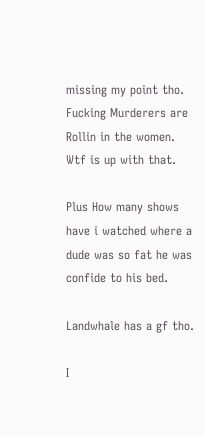missing my point tho. Fucking Murderers are Rollin in the women. Wtf is up with that.

Plus How many shows have i watched where a dude was so fat he was confide to his bed.

Landwhale has a gf tho.

I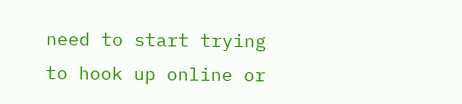need to start trying to hook up online or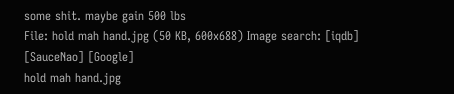some shit. maybe gain 500 lbs
File: hold mah hand.jpg (50 KB, 600x688) Image search: [iqdb] [SauceNao] [Google]
hold mah hand.jpg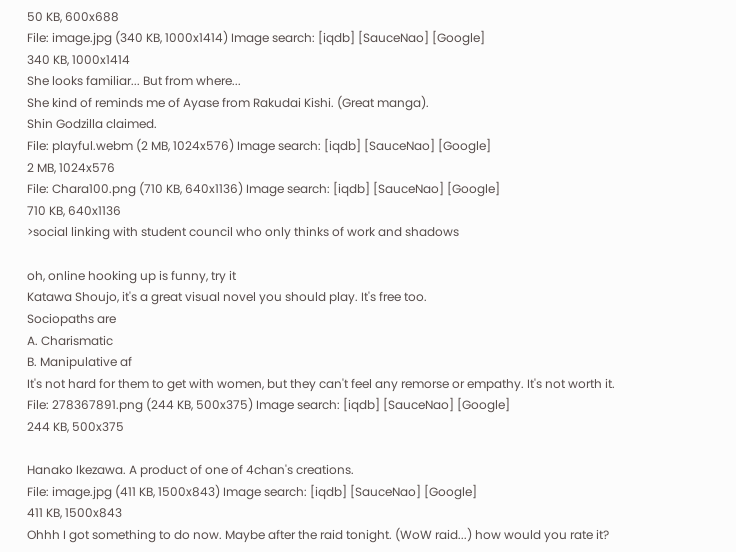50 KB, 600x688
File: image.jpg (340 KB, 1000x1414) Image search: [iqdb] [SauceNao] [Google]
340 KB, 1000x1414
She looks familiar... But from where...
She kind of reminds me of Ayase from Rakudai Kishi. (Great manga).
Shin Godzilla claimed.
File: playful.webm (2 MB, 1024x576) Image search: [iqdb] [SauceNao] [Google]
2 MB, 1024x576
File: Chara100.png (710 KB, 640x1136) Image search: [iqdb] [SauceNao] [Google]
710 KB, 640x1136
>social linking with student council who only thinks of work and shadows

oh, online hooking up is funny, try it
Katawa Shoujo, it's a great visual novel you should play. It's free too.
Sociopaths are
A. Charismatic
B. Manipulative af
It's not hard for them to get with women, but they can't feel any remorse or empathy. It's not worth it.
File: 278367891.png (244 KB, 500x375) Image search: [iqdb] [SauceNao] [Google]
244 KB, 500x375

Hanako Ikezawa. A product of one of 4chan's creations.
File: image.jpg (411 KB, 1500x843) Image search: [iqdb] [SauceNao] [Google]
411 KB, 1500x843
Ohhh I got something to do now. Maybe after the raid tonight. (WoW raid...) how would you rate it?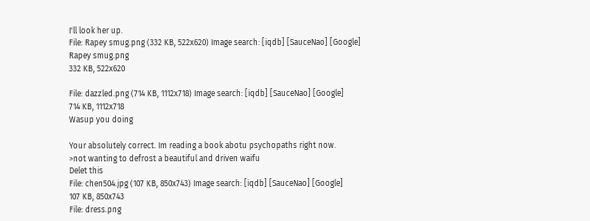I'll look her up.
File: Rapey smug.png (332 KB, 522x620) Image search: [iqdb] [SauceNao] [Google]
Rapey smug.png
332 KB, 522x620

File: dazzled.png (714 KB, 1112x718) Image search: [iqdb] [SauceNao] [Google]
714 KB, 1112x718
Wasup you doing

Your absolutely correct. Im reading a book abotu psychopaths right now.
>not wanting to defrost a beautiful and driven waifu
Delet this
File: chen504.jpg (107 KB, 850x743) Image search: [iqdb] [SauceNao] [Google]
107 KB, 850x743
File: dress.png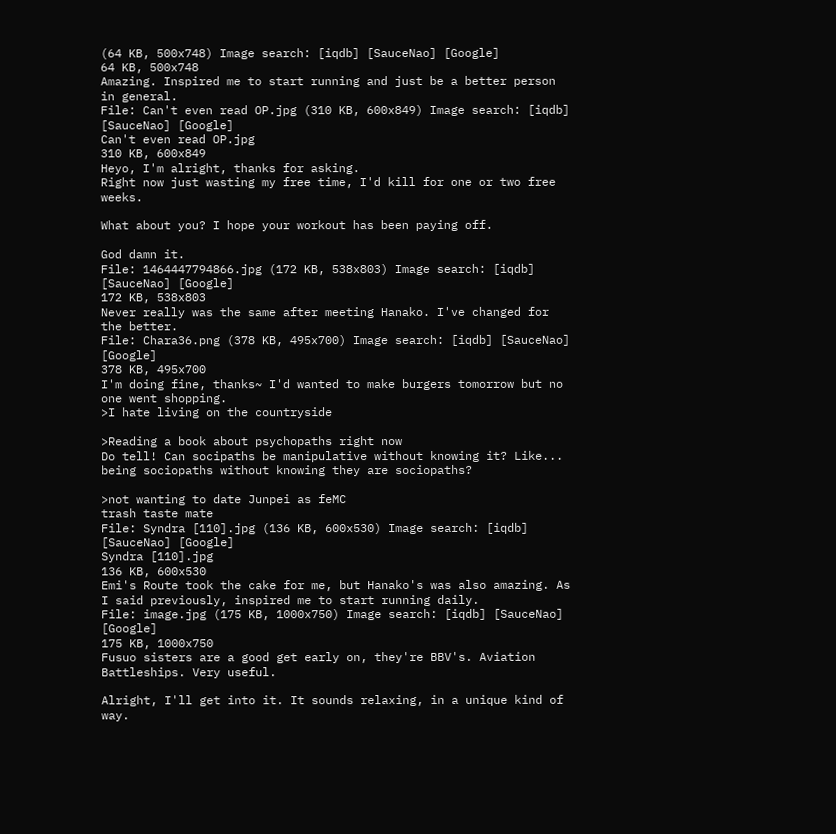(64 KB, 500x748) Image search: [iqdb] [SauceNao] [Google]
64 KB, 500x748
Amazing. Inspired me to start running and just be a better person in general.
File: Can't even read OP.jpg (310 KB, 600x849) Image search: [iqdb] [SauceNao] [Google]
Can't even read OP.jpg
310 KB, 600x849
Heyo, I'm alright, thanks for asking.
Right now just wasting my free time, I'd kill for one or two free weeks.

What about you? I hope your workout has been paying off.

God damn it.
File: 1464447794866.jpg (172 KB, 538x803) Image search: [iqdb] [SauceNao] [Google]
172 KB, 538x803
Never really was the same after meeting Hanako. I've changed for the better.
File: Chara36.png (378 KB, 495x700) Image search: [iqdb] [SauceNao] [Google]
378 KB, 495x700
I'm doing fine, thanks~ I'd wanted to make burgers tomorrow but no one went shopping.
>I hate living on the countryside

>Reading a book about psychopaths right now
Do tell! Can socipaths be manipulative without knowing it? Like... being sociopaths without knowing they are sociopaths?

>not wanting to date Junpei as feMC
trash taste mate
File: Syndra [110].jpg (136 KB, 600x530) Image search: [iqdb] [SauceNao] [Google]
Syndra [110].jpg
136 KB, 600x530
Emi's Route took the cake for me, but Hanako's was also amazing. As I said previously, inspired me to start running daily.
File: image.jpg (175 KB, 1000x750) Image search: [iqdb] [SauceNao] [Google]
175 KB, 1000x750
Fusuo sisters are a good get early on, they're BBV's. Aviation Battleships. Very useful.

Alright, I'll get into it. It sounds relaxing, in a unique kind of way.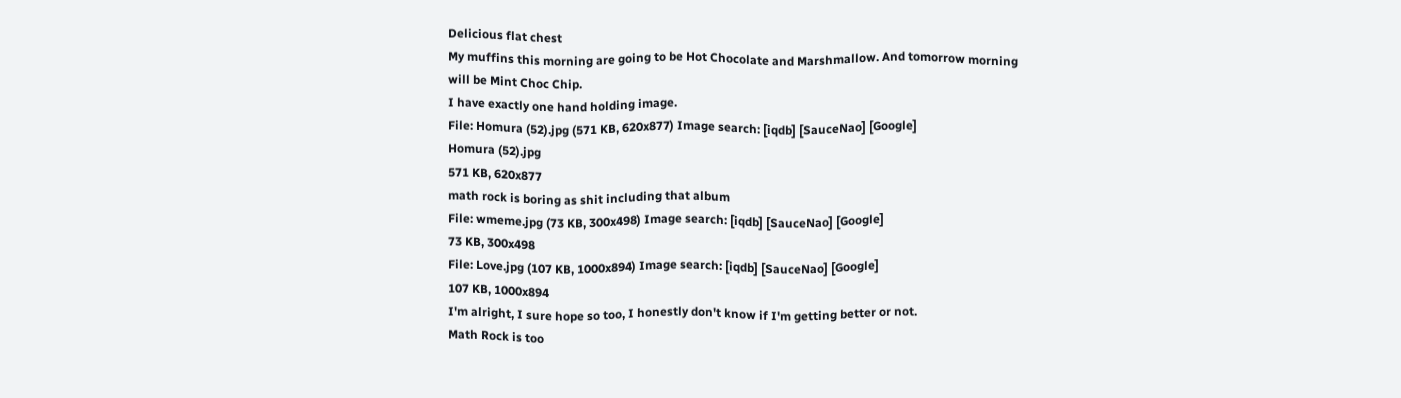Delicious flat chest
My muffins this morning are going to be Hot Chocolate and Marshmallow. And tomorrow morning will be Mint Choc Chip.
I have exactly one hand holding image.
File: Homura (52).jpg (571 KB, 620x877) Image search: [iqdb] [SauceNao] [Google]
Homura (52).jpg
571 KB, 620x877
math rock is boring as shit including that album
File: wmeme.jpg (73 KB, 300x498) Image search: [iqdb] [SauceNao] [Google]
73 KB, 300x498
File: Love.jpg (107 KB, 1000x894) Image search: [iqdb] [SauceNao] [Google]
107 KB, 1000x894
I'm alright, I sure hope so too, I honestly don't know if I'm getting better or not.
Math Rock is too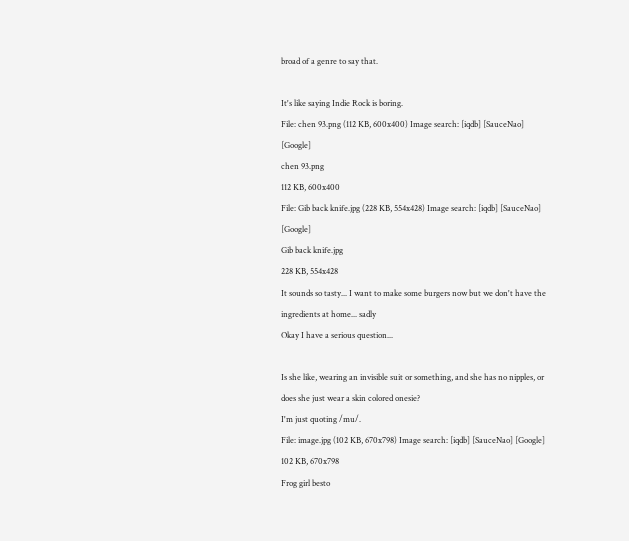broad of a genre to say that.

It's like saying Indie Rock is boring.
File: chen 93.png (112 KB, 600x400) Image search: [iqdb] [SauceNao] [Google]
chen 93.png
112 KB, 600x400
File: Gib back knife.jpg (228 KB, 554x428) Image search: [iqdb] [SauceNao] [Google]
Gib back knife.jpg
228 KB, 554x428
It sounds so tasty... I want to make some burgers now but we don't have the ingredients at home... sadly
Okay I have a serious question...

Is she like, wearing an invisible suit or something, and she has no nipples, or does she just wear a skin colored onesie?
I'm just quoting /mu/.
File: image.jpg (102 KB, 670x798) Image search: [iqdb] [SauceNao] [Google]
102 KB, 670x798
Frog girl besto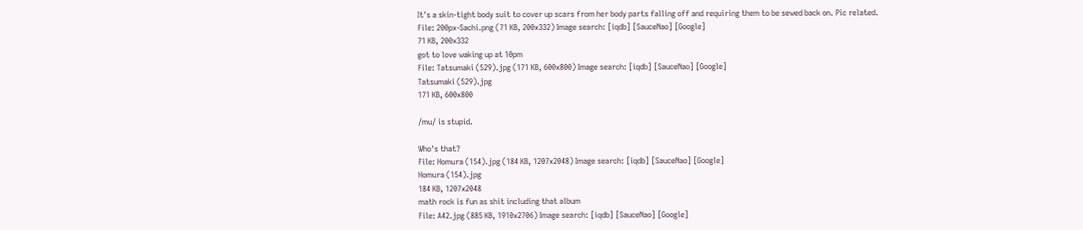It's a skin-tight body suit to cover up scars from her body parts falling off and requiring them to be sewed back on. Pic related.
File: 200px-Sachi.png (71 KB, 200x332) Image search: [iqdb] [SauceNao] [Google]
71 KB, 200x332
got to love waking up at 10pm
File: Tatsumaki (529).jpg (171 KB, 600x800) Image search: [iqdb] [SauceNao] [Google]
Tatsumaki (529).jpg
171 KB, 600x800

/mu/ is stupid.

Who's that?
File: Homura (154).jpg (184 KB, 1207x2048) Image search: [iqdb] [SauceNao] [Google]
Homura (154).jpg
184 KB, 1207x2048
math rock is fun as shit including that album
File: A42.jpg (885 KB, 1910x2706) Image search: [iqdb] [SauceNao] [Google]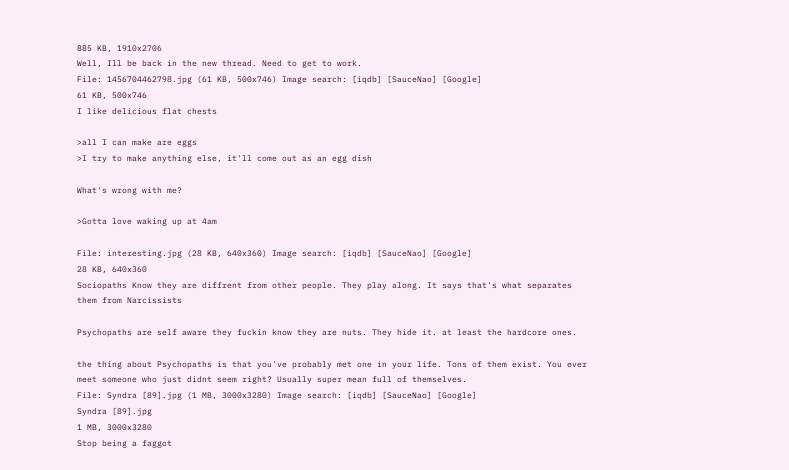885 KB, 1910x2706
Well, Ill be back in the new thread. Need to get to work.
File: 1456704462798.jpg (61 KB, 500x746) Image search: [iqdb] [SauceNao] [Google]
61 KB, 500x746
I like delicious flat chests

>all I can make are eggs
>I try to make anything else, it'll come out as an egg dish

What's wrong with me?

>Gotta love waking up at 4am

File: interesting.jpg (28 KB, 640x360) Image search: [iqdb] [SauceNao] [Google]
28 KB, 640x360
Sociopaths Know they are diffrent from other people. They play along. It says that's what separates them from Narcissists

Psychopaths are self aware they fuckin know they are nuts. They hide it. at least the hardcore ones.

the thing about Psychopaths is that you've probably met one in your life. Tons of them exist. You ever meet someone who just didnt seem right? Usually super mean full of themselves.
File: Syndra [89].jpg (1 MB, 3000x3280) Image search: [iqdb] [SauceNao] [Google]
Syndra [89].jpg
1 MB, 3000x3280
Stop being a faggot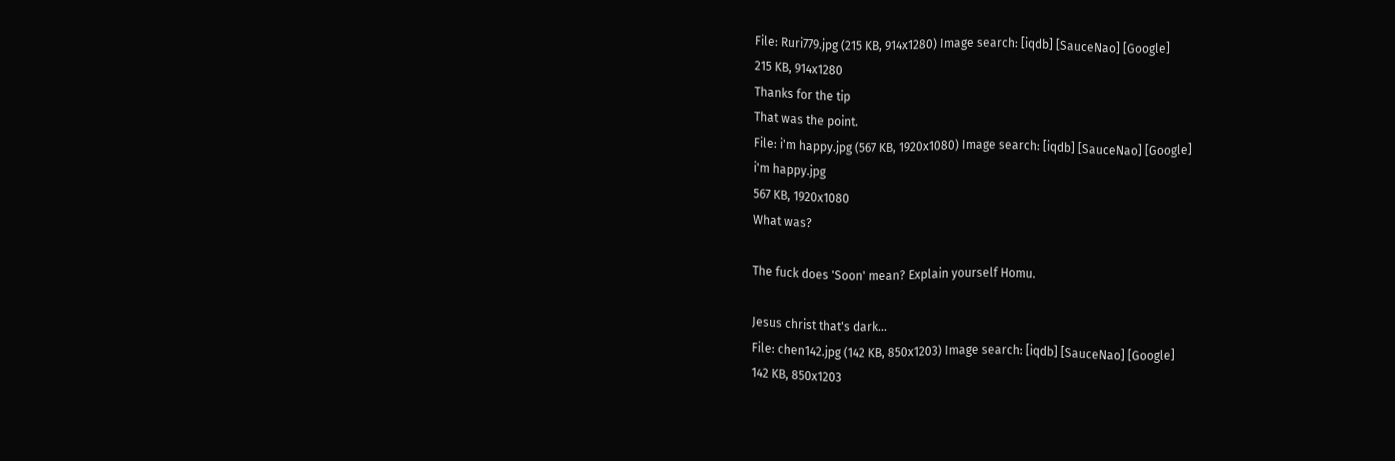File: Ruri779.jpg (215 KB, 914x1280) Image search: [iqdb] [SauceNao] [Google]
215 KB, 914x1280
Thanks for the tip
That was the point.
File: i'm happy.jpg (567 KB, 1920x1080) Image search: [iqdb] [SauceNao] [Google]
i'm happy.jpg
567 KB, 1920x1080
What was?

The fuck does 'Soon' mean? Explain yourself Homu.

Jesus christ that's dark...
File: chen142.jpg (142 KB, 850x1203) Image search: [iqdb] [SauceNao] [Google]
142 KB, 850x1203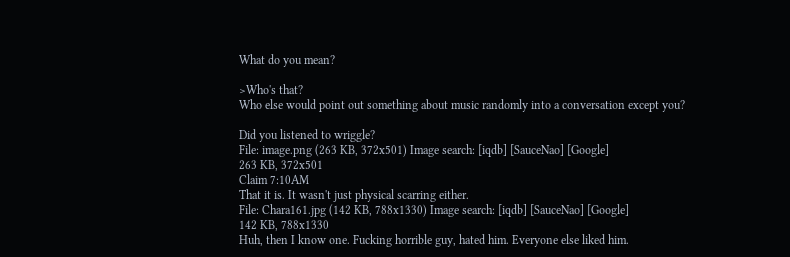What do you mean?

>Who's that?
Who else would point out something about music randomly into a conversation except you?

Did you listened to wriggle?
File: image.png (263 KB, 372x501) Image search: [iqdb] [SauceNao] [Google]
263 KB, 372x501
Claim 7:10AM
That it is. It wasn't just physical scarring either.
File: Chara161.jpg (142 KB, 788x1330) Image search: [iqdb] [SauceNao] [Google]
142 KB, 788x1330
Huh, then I know one. Fucking horrible guy, hated him. Everyone else liked him.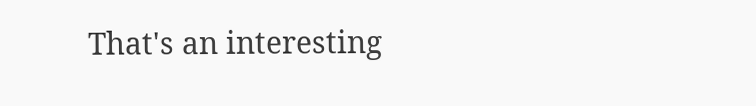That's an interesting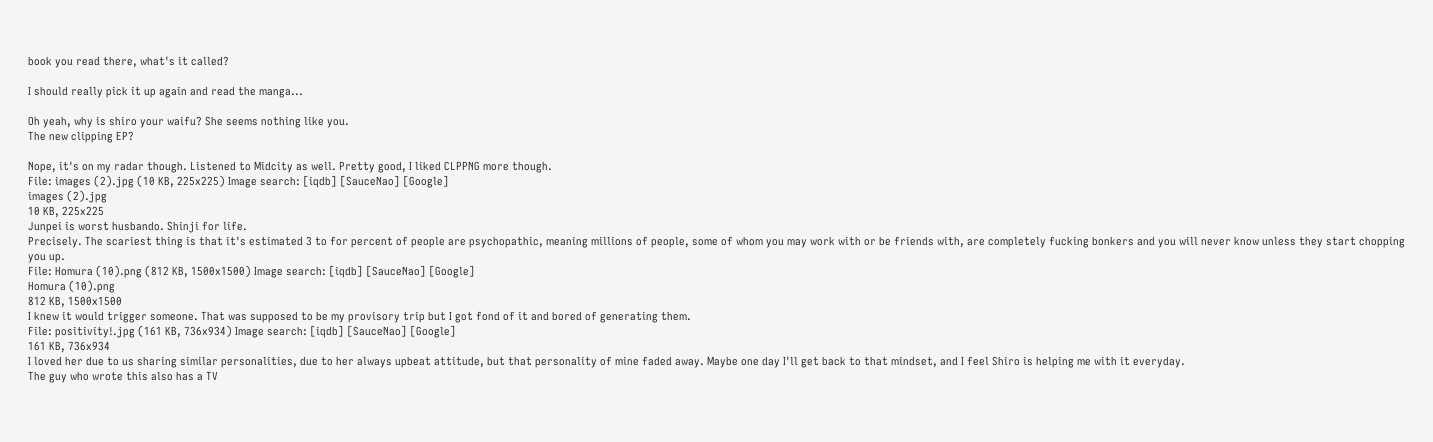book you read there, what's it called?

I should really pick it up again and read the manga...

Oh yeah, why is shiro your waifu? She seems nothing like you.
The new clipping EP?

Nope, it's on my radar though. Listened to Midcity as well. Pretty good, I liked CLPPNG more though.
File: images (2).jpg (10 KB, 225x225) Image search: [iqdb] [SauceNao] [Google]
images (2).jpg
10 KB, 225x225
Junpei is worst husbando. Shinji for life.
Precisely. The scariest thing is that it's estimated 3 to for percent of people are psychopathic, meaning millions of people, some of whom you may work with or be friends with, are completely fucking bonkers and you will never know unless they start chopping you up.
File: Homura (10).png (812 KB, 1500x1500) Image search: [iqdb] [SauceNao] [Google]
Homura (10).png
812 KB, 1500x1500
I knew it would trigger someone. That was supposed to be my provisory trip but I got fond of it and bored of generating them.
File: positivity!.jpg (161 KB, 736x934) Image search: [iqdb] [SauceNao] [Google]
161 KB, 736x934
I loved her due to us sharing similar personalities, due to her always upbeat attitude, but that personality of mine faded away. Maybe one day I'll get back to that mindset, and I feel Shiro is helping me with it everyday.
The guy who wrote this also has a TV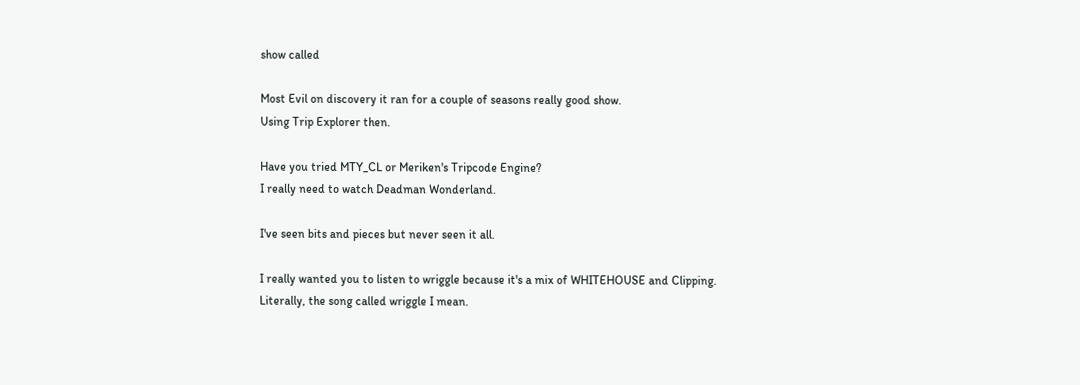show called

Most Evil on discovery it ran for a couple of seasons really good show.
Using Trip Explorer then.

Have you tried MTY_CL or Meriken's Tripcode Engine?
I really need to watch Deadman Wonderland.

I've seen bits and pieces but never seen it all.

I really wanted you to listen to wriggle because it's a mix of WHITEHOUSE and Clipping.
Literally, the song called wriggle I mean.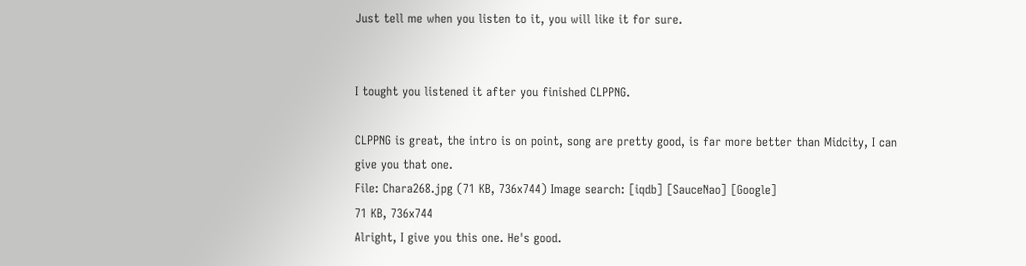Just tell me when you listen to it, you will like it for sure.


I tought you listened it after you finished CLPPNG.

CLPPNG is great, the intro is on point, song are pretty good, is far more better than Midcity, I can give you that one.
File: Chara268.jpg (71 KB, 736x744) Image search: [iqdb] [SauceNao] [Google]
71 KB, 736x744
Alright, I give you this one. He's good.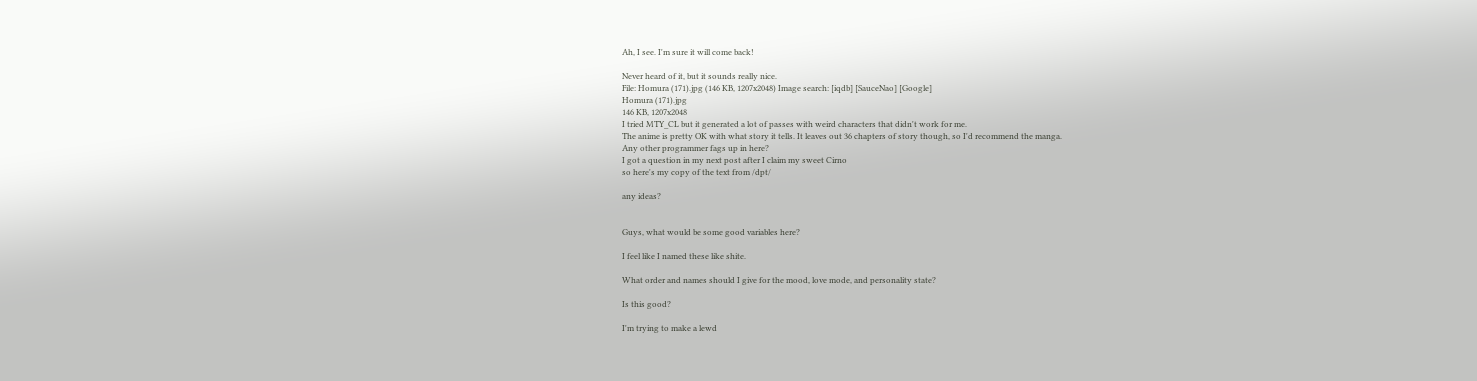Ah, I see. I'm sure it will come back!

Never heard of it, but it sounds really nice.
File: Homura (171).jpg (146 KB, 1207x2048) Image search: [iqdb] [SauceNao] [Google]
Homura (171).jpg
146 KB, 1207x2048
I tried MTY_CL but it generated a lot of passes with weird characters that didn't work for me.
The anime is pretty OK with what story it tells. It leaves out 36 chapters of story though, so I'd recommend the manga.
Any other programmer fags up in here?
I got a question in my next post after I claim my sweet Cirno
so here's my copy of the text from /dpt/

any ideas?


Guys, what would be some good variables here?

I feel like I named these like shite.

What order and names should I give for the mood, love mode, and personality state?

Is this good?

I'm trying to make a lewd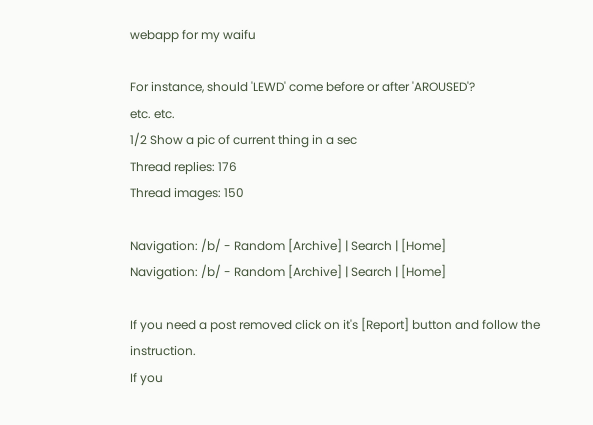webapp for my waifu

For instance, should 'LEWD' come before or after 'AROUSED'?
etc. etc.
1/2 Show a pic of current thing in a sec
Thread replies: 176
Thread images: 150

Navigation: /b/ - Random [Archive] | Search | [Home]
Navigation: /b/ - Random [Archive] | Search | [Home]

If you need a post removed click on it's [Report] button and follow the instruction.
If you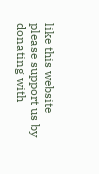like this website please support us by donating with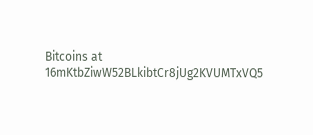Bitcoins at 16mKtbZiwW52BLkibtCr8jUg2KVUMTxVQ5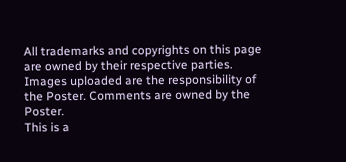All trademarks and copyrights on this page are owned by their respective parties. Images uploaded are the responsibility of the Poster. Comments are owned by the Poster.
This is a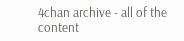4chan archive - all of the content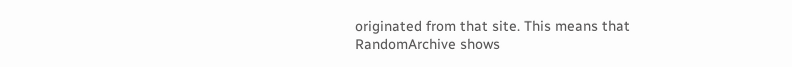originated from that site. This means that RandomArchive shows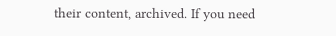their content, archived. If you need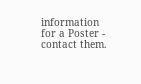information for a Poster - contact them.